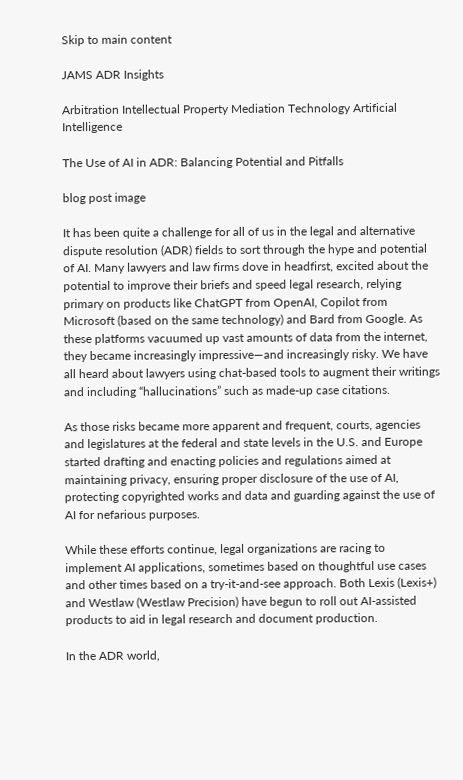Skip to main content

JAMS ADR Insights

Arbitration Intellectual Property Mediation Technology Artificial Intelligence

The Use of AI in ADR: Balancing Potential and Pitfalls

blog post image

It has been quite a challenge for all of us in the legal and alternative dispute resolution (ADR) fields to sort through the hype and potential of AI. Many lawyers and law firms dove in headfirst, excited about the potential to improve their briefs and speed legal research, relying primary on products like ChatGPT from OpenAI, Copilot from Microsoft (based on the same technology) and Bard from Google. As these platforms vacuumed up vast amounts of data from the internet, they became increasingly impressive—and increasingly risky. We have all heard about lawyers using chat-based tools to augment their writings and including “hallucinations” such as made-up case citations.

As those risks became more apparent and frequent, courts, agencies and legislatures at the federal and state levels in the U.S. and Europe started drafting and enacting policies and regulations aimed at maintaining privacy, ensuring proper disclosure of the use of AI, protecting copyrighted works and data and guarding against the use of AI for nefarious purposes.

While these efforts continue, legal organizations are racing to implement AI applications, sometimes based on thoughtful use cases and other times based on a try-it-and-see approach. Both Lexis (Lexis+) and Westlaw (Westlaw Precision) have begun to roll out AI-assisted products to aid in legal research and document production.

In the ADR world,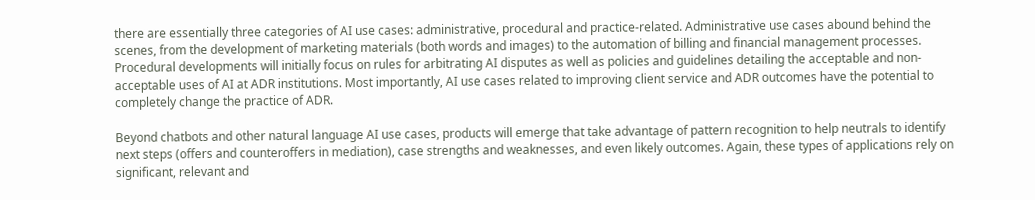there are essentially three categories of AI use cases: administrative, procedural and practice-related. Administrative use cases abound behind the scenes, from the development of marketing materials (both words and images) to the automation of billing and financial management processes. Procedural developments will initially focus on rules for arbitrating AI disputes as well as policies and guidelines detailing the acceptable and non-acceptable uses of AI at ADR institutions. Most importantly, AI use cases related to improving client service and ADR outcomes have the potential to completely change the practice of ADR.

Beyond chatbots and other natural language AI use cases, products will emerge that take advantage of pattern recognition to help neutrals to identify next steps (offers and counteroffers in mediation), case strengths and weaknesses, and even likely outcomes. Again, these types of applications rely on significant, relevant and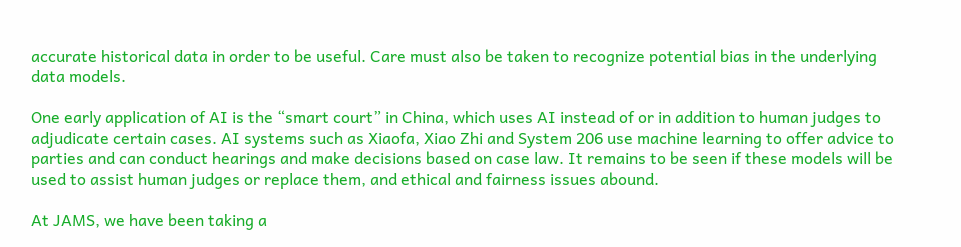accurate historical data in order to be useful. Care must also be taken to recognize potential bias in the underlying data models.

One early application of AI is the “smart court” in China, which uses AI instead of or in addition to human judges to adjudicate certain cases. AI systems such as Xiaofa, Xiao Zhi and System 206 use machine learning to offer advice to parties and can conduct hearings and make decisions based on case law. It remains to be seen if these models will be used to assist human judges or replace them, and ethical and fairness issues abound.

At JAMS, we have been taking a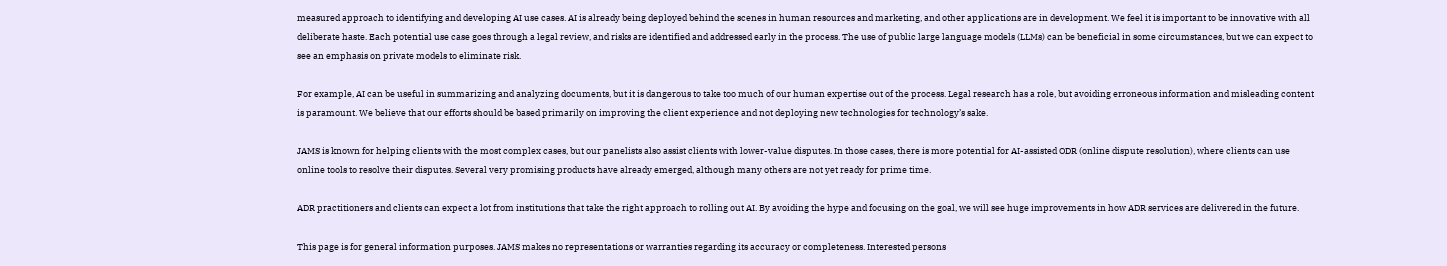measured approach to identifying and developing AI use cases. AI is already being deployed behind the scenes in human resources and marketing, and other applications are in development. We feel it is important to be innovative with all deliberate haste. Each potential use case goes through a legal review, and risks are identified and addressed early in the process. The use of public large language models (LLMs) can be beneficial in some circumstances, but we can expect to see an emphasis on private models to eliminate risk.

For example, AI can be useful in summarizing and analyzing documents, but it is dangerous to take too much of our human expertise out of the process. Legal research has a role, but avoiding erroneous information and misleading content is paramount. We believe that our efforts should be based primarily on improving the client experience and not deploying new technologies for technology’s sake.

JAMS is known for helping clients with the most complex cases, but our panelists also assist clients with lower-value disputes. In those cases, there is more potential for AI-assisted ODR (online dispute resolution), where clients can use online tools to resolve their disputes. Several very promising products have already emerged, although many others are not yet ready for prime time.

ADR practitioners and clients can expect a lot from institutions that take the right approach to rolling out AI. By avoiding the hype and focusing on the goal, we will see huge improvements in how ADR services are delivered in the future.

This page is for general information purposes. JAMS makes no representations or warranties regarding its accuracy or completeness. Interested persons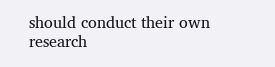should conduct their own research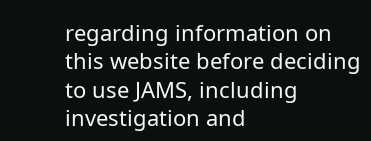regarding information on this website before deciding to use JAMS, including investigation and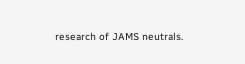research of JAMS neutrals.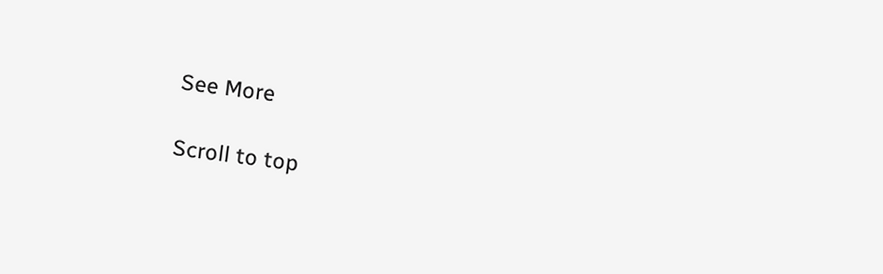See More

Scroll to top